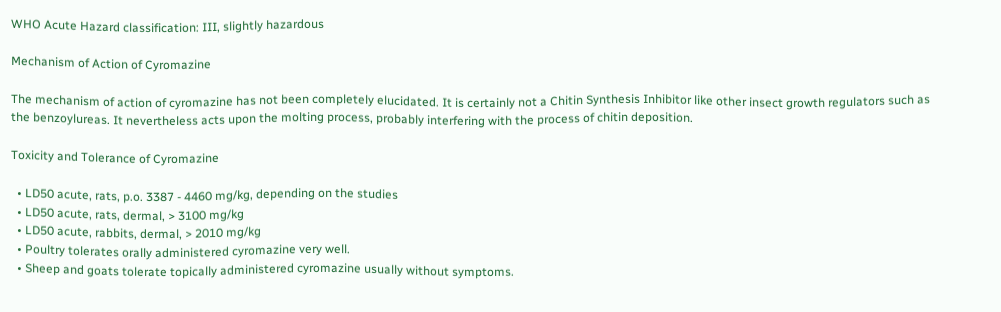WHO Acute Hazard classification: III, slightly hazardous

Mechanism of Action of Cyromazine

The mechanism of action of cyromazine has not been completely elucidated. It is certainly not a Chitin Synthesis Inhibitor like other insect growth regulators such as the benzoylureas. It nevertheless acts upon the molting process, probably interfering with the process of chitin deposition.

Toxicity and Tolerance of Cyromazine

  • LD50 acute, rats, p.o. 3387 - 4460 mg/kg, depending on the studies
  • LD50 acute, rats, dermal, > 3100 mg/kg
  • LD50 acute, rabbits, dermal, > 2010 mg/kg
  • Poultry tolerates orally administered cyromazine very well.
  • Sheep and goats tolerate topically administered cyromazine usually without symptoms.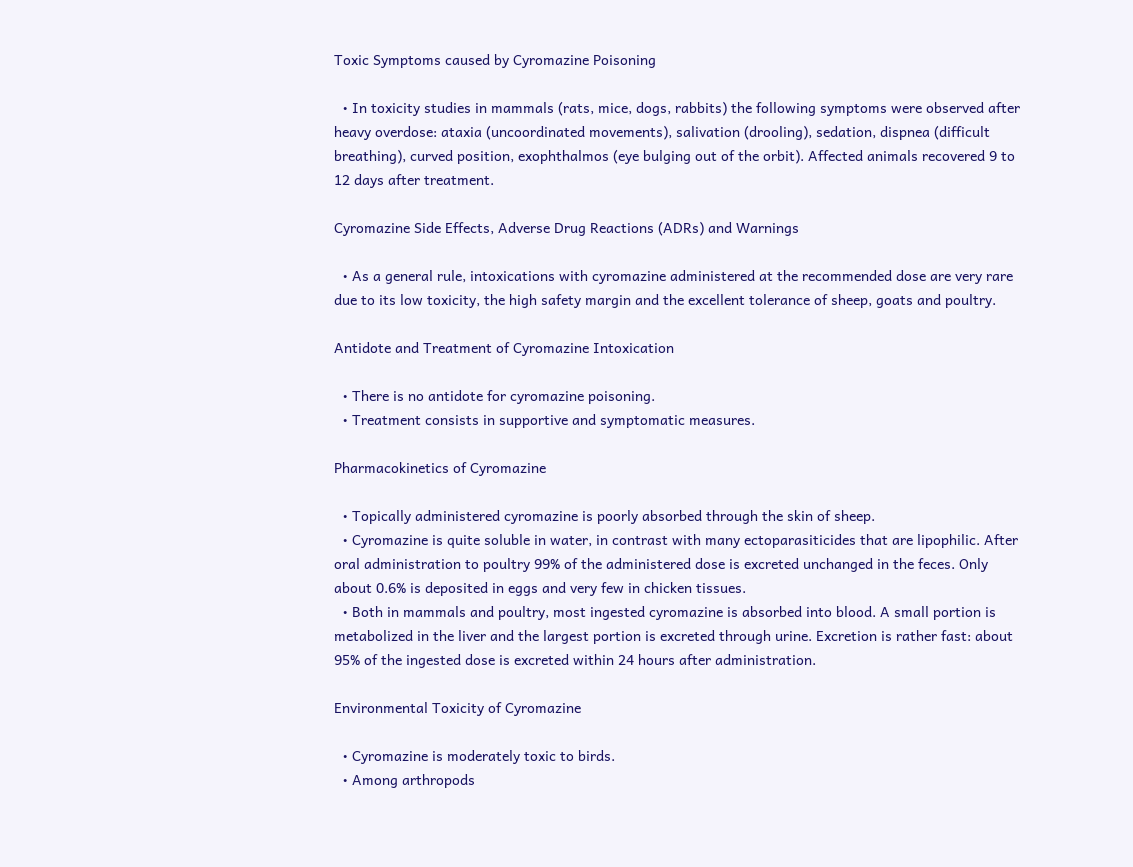Toxic Symptoms caused by Cyromazine Poisoning

  • In toxicity studies in mammals (rats, mice, dogs, rabbits) the following symptoms were observed after heavy overdose: ataxia (uncoordinated movements), salivation (drooling), sedation, dispnea (difficult breathing), curved position, exophthalmos (eye bulging out of the orbit). Affected animals recovered 9 to 12 days after treatment.

Cyromazine Side Effects, Adverse Drug Reactions (ADRs) and Warnings

  • As a general rule, intoxications with cyromazine administered at the recommended dose are very rare due to its low toxicity, the high safety margin and the excellent tolerance of sheep, goats and poultry.

Antidote and Treatment of Cyromazine Intoxication

  • There is no antidote for cyromazine poisoning.
  • Treatment consists in supportive and symptomatic measures.

Pharmacokinetics of Cyromazine

  • Topically administered cyromazine is poorly absorbed through the skin of sheep.
  • Cyromazine is quite soluble in water, in contrast with many ectoparasiticides that are lipophilic. After oral administration to poultry 99% of the administered dose is excreted unchanged in the feces. Only about 0.6% is deposited in eggs and very few in chicken tissues.
  • Both in mammals and poultry, most ingested cyromazine is absorbed into blood. A small portion is metabolized in the liver and the largest portion is excreted through urine. Excretion is rather fast: about 95% of the ingested dose is excreted within 24 hours after administration.

Environmental Toxicity of Cyromazine

  • Cyromazine is moderately toxic to birds.
  • Among arthropods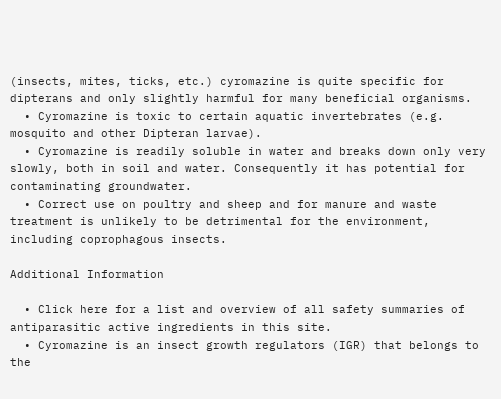(insects, mites, ticks, etc.) cyromazine is quite specific for dipterans and only slightly harmful for many beneficial organisms.
  • Cyromazine is toxic to certain aquatic invertebrates (e.g. mosquito and other Dipteran larvae).
  • Cyromazine is readily soluble in water and breaks down only very slowly, both in soil and water. Consequently it has potential for contaminating groundwater.
  • Correct use on poultry and sheep and for manure and waste treatment is unlikely to be detrimental for the environment, including coprophagous insects.

Additional Information

  • Click here for a list and overview of all safety summaries of antiparasitic active ingredients in this site.
  • Cyromazine is an insect growth regulators (IGR) that belongs to the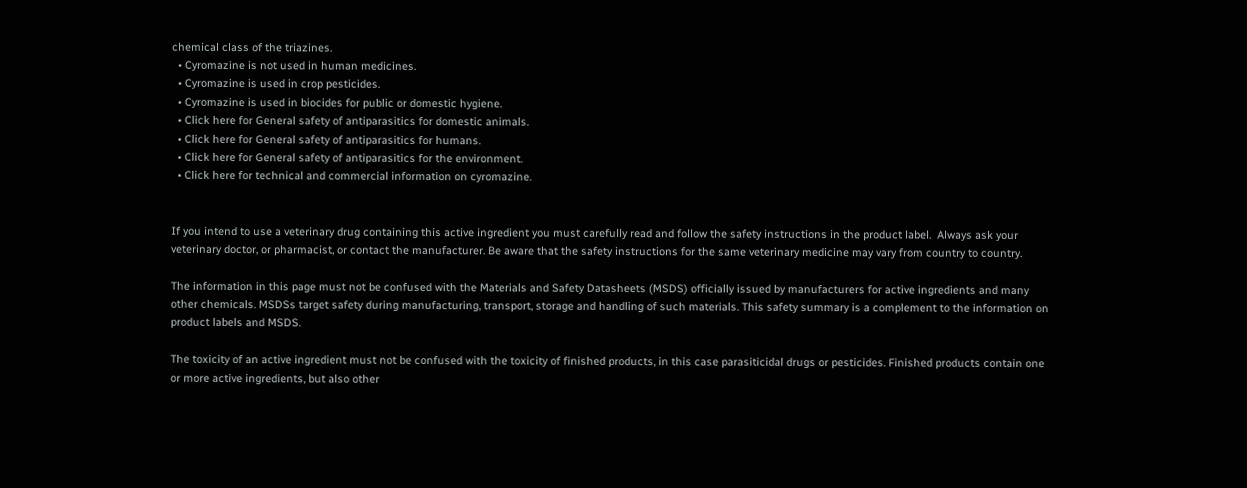chemical class of the triazines.
  • Cyromazine is not used in human medicines.
  • Cyromazine is used in crop pesticides.
  • Cyromazine is used in biocides for public or domestic hygiene.
  • Click here for General safety of antiparasitics for domestic animals.
  • Click here for General safety of antiparasitics for humans.
  • Click here for General safety of antiparasitics for the environment.
  • Click here for technical and commercial information on cyromazine.


If you intend to use a veterinary drug containing this active ingredient you must carefully read and follow the safety instructions in the product label.  Always ask your veterinary doctor, or pharmacist, or contact the manufacturer. Be aware that the safety instructions for the same veterinary medicine may vary from country to country.

The information in this page must not be confused with the Materials and Safety Datasheets (MSDS) officially issued by manufacturers for active ingredients and many other chemicals. MSDSs target safety during manufacturing, transport, storage and handling of such materials. This safety summary is a complement to the information on product labels and MSDS.

The toxicity of an active ingredient must not be confused with the toxicity of finished products, in this case parasiticidal drugs or pesticides. Finished products contain one or more active ingredients, but also other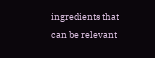ingredients that can be relevant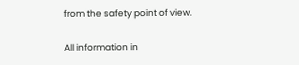from the safety point of view.

All information in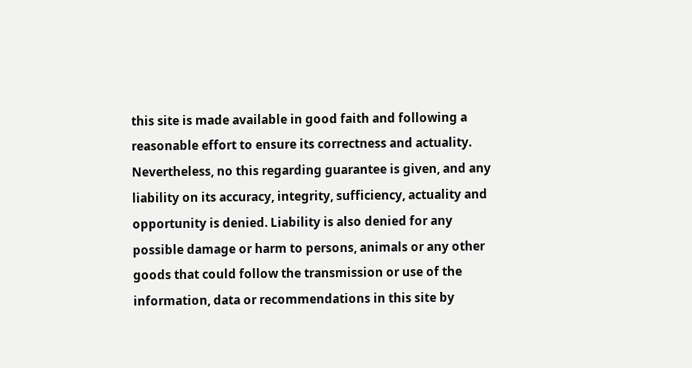this site is made available in good faith and following a reasonable effort to ensure its correctness and actuality. Nevertheless, no this regarding guarantee is given, and any liability on its accuracy, integrity, sufficiency, actuality and opportunity is denied. Liability is also denied for any possible damage or harm to persons, animals or any other goods that could follow the transmission or use of the information, data or recommendations in this site by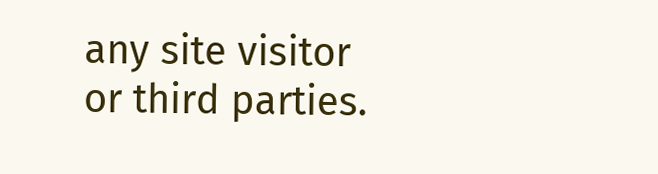any site visitor or third parties.